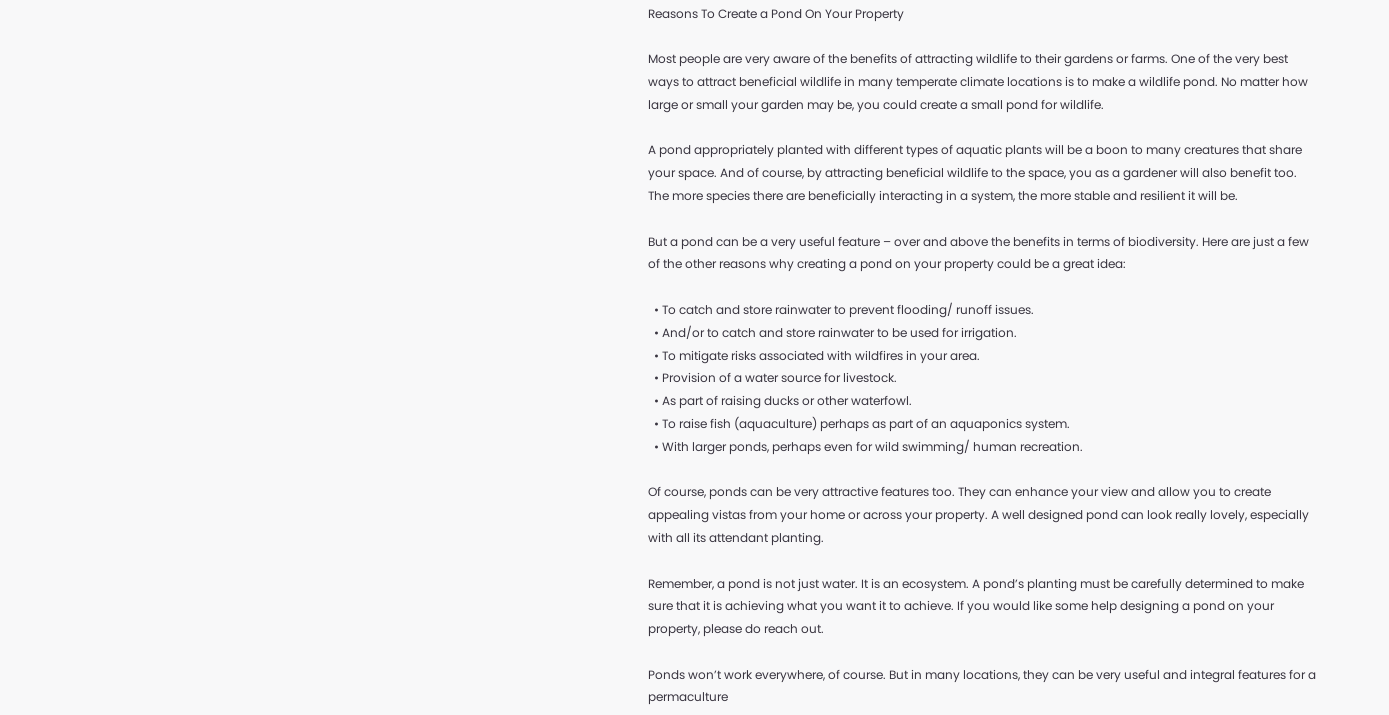Reasons To Create a Pond On Your Property

Most people are very aware of the benefits of attracting wildlife to their gardens or farms. One of the very best ways to attract beneficial wildlife in many temperate climate locations is to make a wildlife pond. No matter how large or small your garden may be, you could create a small pond for wildlife.

A pond appropriately planted with different types of aquatic plants will be a boon to many creatures that share your space. And of course, by attracting beneficial wildlife to the space, you as a gardener will also benefit too. The more species there are beneficially interacting in a system, the more stable and resilient it will be.

But a pond can be a very useful feature – over and above the benefits in terms of biodiversity. Here are just a few of the other reasons why creating a pond on your property could be a great idea:

  • To catch and store rainwater to prevent flooding/ runoff issues.
  • And/or to catch and store rainwater to be used for irrigation.
  • To mitigate risks associated with wildfires in your area.
  • Provision of a water source for livestock.
  • As part of raising ducks or other waterfowl.
  • To raise fish (aquaculture) perhaps as part of an aquaponics system.
  • With larger ponds, perhaps even for wild swimming/ human recreation.

Of course, ponds can be very attractive features too. They can enhance your view and allow you to create appealing vistas from your home or across your property. A well designed pond can look really lovely, especially with all its attendant planting.

Remember, a pond is not just water. It is an ecosystem. A pond’s planting must be carefully determined to make sure that it is achieving what you want it to achieve. If you would like some help designing a pond on your property, please do reach out.

Ponds won’t work everywhere, of course. But in many locations, they can be very useful and integral features for a permaculture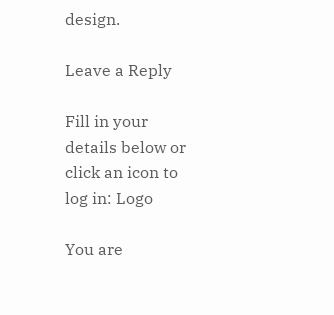design.

Leave a Reply

Fill in your details below or click an icon to log in: Logo

You are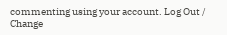commenting using your account. Log Out /  Change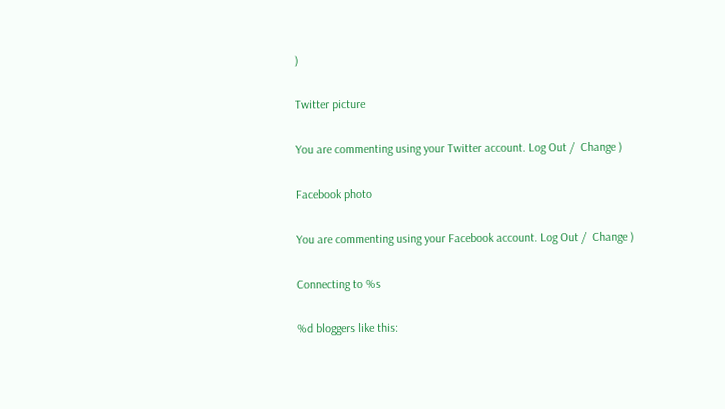)

Twitter picture

You are commenting using your Twitter account. Log Out /  Change )

Facebook photo

You are commenting using your Facebook account. Log Out /  Change )

Connecting to %s

%d bloggers like this: